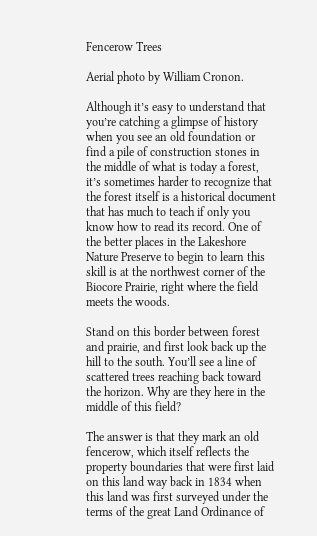Fencerow Trees

Aerial photo by William Cronon.

Although it’s easy to understand that you’re catching a glimpse of history when you see an old foundation or find a pile of construction stones in the middle of what is today a forest, it’s sometimes harder to recognize that the forest itself is a historical document that has much to teach if only you know how to read its record. One of the better places in the Lakeshore Nature Preserve to begin to learn this skill is at the northwest corner of the Biocore Prairie, right where the field meets the woods.

Stand on this border between forest and prairie, and first look back up the hill to the south. You’ll see a line of scattered trees reaching back toward the horizon. Why are they here in the middle of this field?

The answer is that they mark an old fencerow, which itself reflects the property boundaries that were first laid on this land way back in 1834 when this land was first surveyed under the terms of the great Land Ordinance of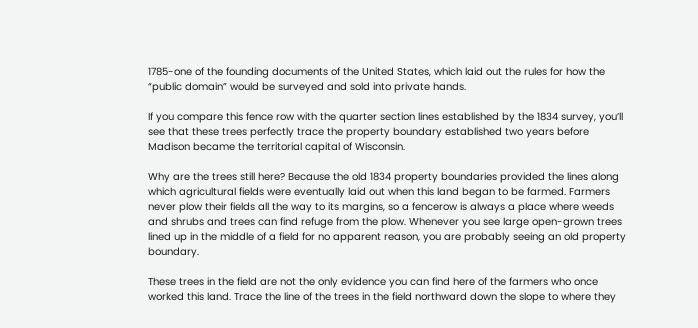1785-one of the founding documents of the United States, which laid out the rules for how the “public domain” would be surveyed and sold into private hands.

If you compare this fence row with the quarter section lines established by the 1834 survey, you’ll see that these trees perfectly trace the property boundary established two years before Madison became the territorial capital of Wisconsin.

Why are the trees still here? Because the old 1834 property boundaries provided the lines along which agricultural fields were eventually laid out when this land began to be farmed. Farmers never plow their fields all the way to its margins, so a fencerow is always a place where weeds and shrubs and trees can find refuge from the plow. Whenever you see large open-grown trees lined up in the middle of a field for no apparent reason, you are probably seeing an old property boundary.

These trees in the field are not the only evidence you can find here of the farmers who once worked this land. Trace the line of the trees in the field northward down the slope to where they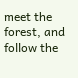meet the forest, and follow the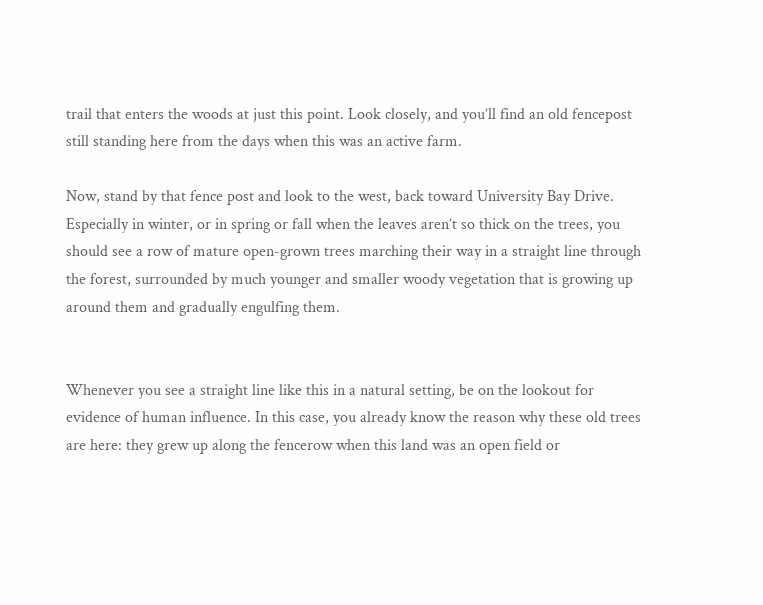trail that enters the woods at just this point. Look closely, and you’ll find an old fencepost still standing here from the days when this was an active farm.

Now, stand by that fence post and look to the west, back toward University Bay Drive. Especially in winter, or in spring or fall when the leaves aren’t so thick on the trees, you should see a row of mature open-grown trees marching their way in a straight line through the forest, surrounded by much younger and smaller woody vegetation that is growing up around them and gradually engulfing them.


Whenever you see a straight line like this in a natural setting, be on the lookout for evidence of human influence. In this case, you already know the reason why these old trees are here: they grew up along the fencerow when this land was an open field or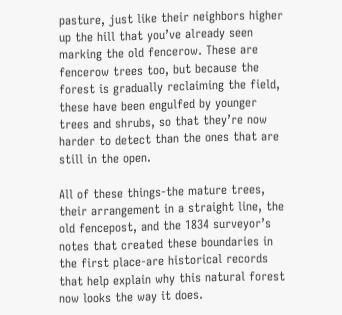pasture, just like their neighbors higher up the hill that you’ve already seen marking the old fencerow. These are fencerow trees too, but because the forest is gradually reclaiming the field, these have been engulfed by younger trees and shrubs, so that they’re now harder to detect than the ones that are still in the open.

All of these things-the mature trees, their arrangement in a straight line, the old fencepost, and the 1834 surveyor’s notes that created these boundaries in the first place-are historical records that help explain why this natural forest now looks the way it does.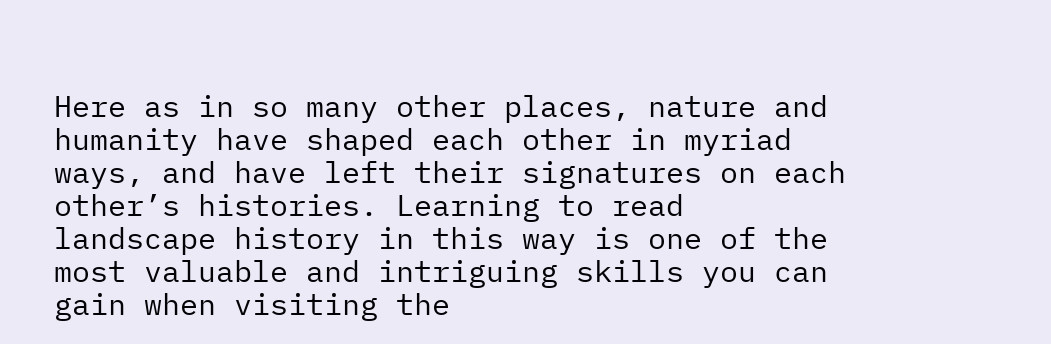Here as in so many other places, nature and humanity have shaped each other in myriad ways, and have left their signatures on each other’s histories. Learning to read landscape history in this way is one of the most valuable and intriguing skills you can gain when visiting the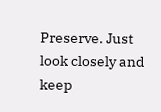Preserve. Just look closely and keep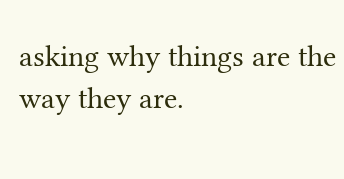asking why things are the way they are.